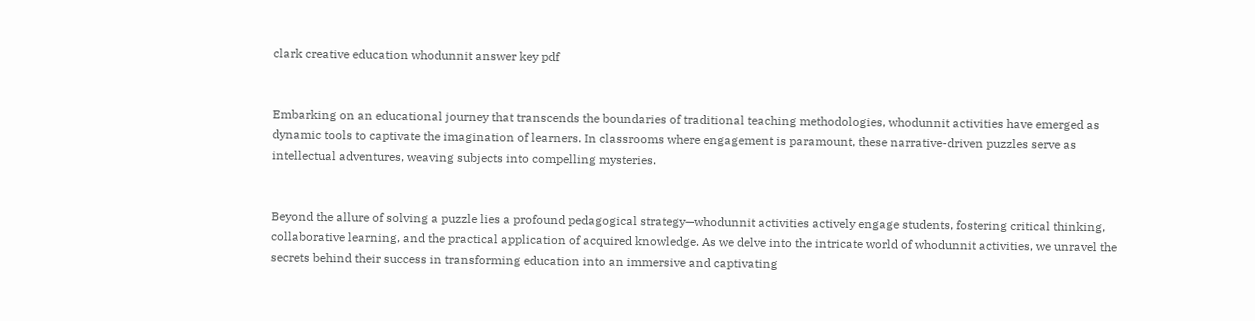clark creative education whodunnit answer key pdf


Embarking on an educational journey that transcends the boundaries of traditional teaching methodologies, whodunnit activities have emerged as dynamic tools to captivate the imagination of learners. In classrooms where engagement is paramount, these narrative-driven puzzles serve as intellectual adventures, weaving subjects into compelling mysteries.


Beyond the allure of solving a puzzle lies a profound pedagogical strategy—whodunnit activities actively engage students, fostering critical thinking, collaborative learning, and the practical application of acquired knowledge. As we delve into the intricate world of whodunnit activities, we unravel the secrets behind their success in transforming education into an immersive and captivating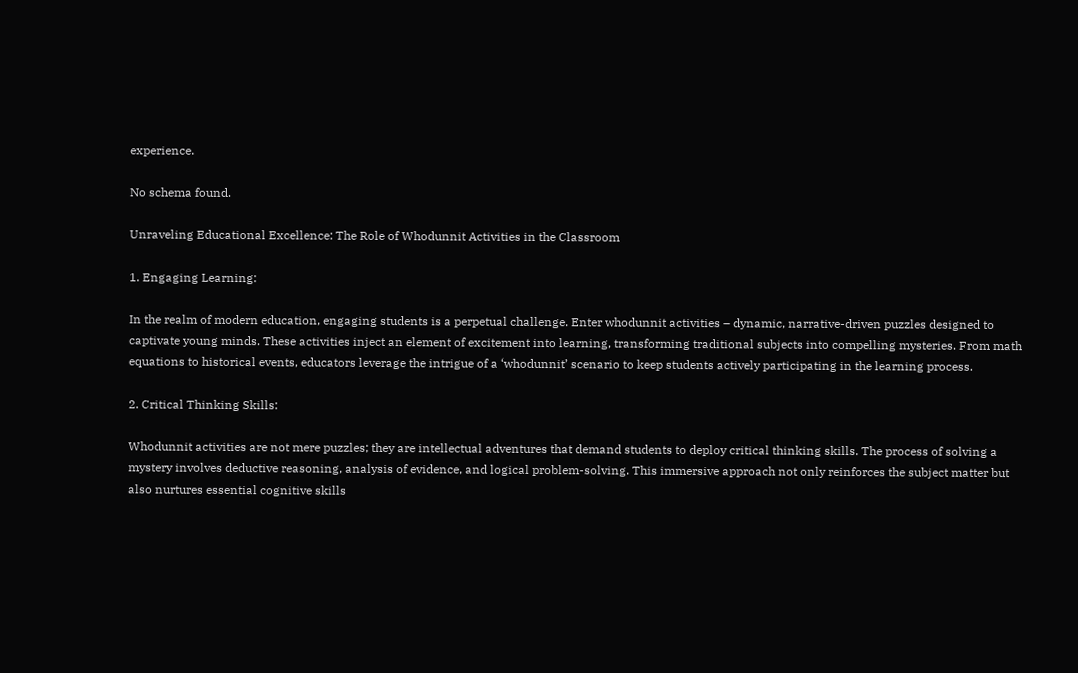experience.

No schema found.

Unraveling Educational Excellence: The Role of Whodunnit Activities in the Classroom

1. Engaging Learning:

In the realm of modern education, engaging students is a perpetual challenge. Enter whodunnit activities – dynamic, narrative-driven puzzles designed to captivate young minds. These activities inject an element of excitement into learning, transforming traditional subjects into compelling mysteries. From math equations to historical events, educators leverage the intrigue of a ‘whodunnit’ scenario to keep students actively participating in the learning process.

2. Critical Thinking Skills:

Whodunnit activities are not mere puzzles; they are intellectual adventures that demand students to deploy critical thinking skills. The process of solving a mystery involves deductive reasoning, analysis of evidence, and logical problem-solving. This immersive approach not only reinforces the subject matter but also nurtures essential cognitive skills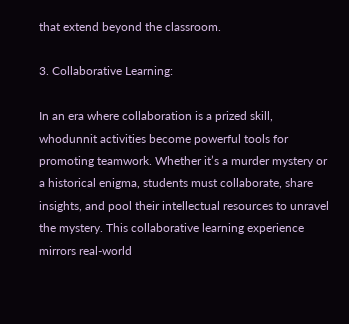that extend beyond the classroom.

3. Collaborative Learning:

In an era where collaboration is a prized skill, whodunnit activities become powerful tools for promoting teamwork. Whether it’s a murder mystery or a historical enigma, students must collaborate, share insights, and pool their intellectual resources to unravel the mystery. This collaborative learning experience mirrors real-world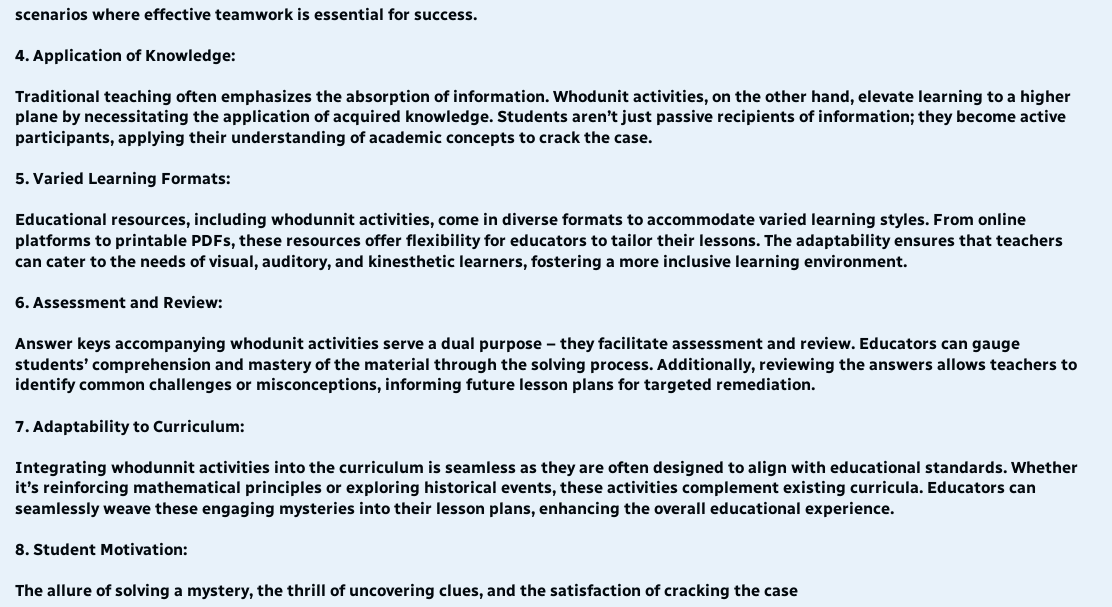scenarios where effective teamwork is essential for success.

4. Application of Knowledge:

Traditional teaching often emphasizes the absorption of information. Whodunit activities, on the other hand, elevate learning to a higher plane by necessitating the application of acquired knowledge. Students aren’t just passive recipients of information; they become active participants, applying their understanding of academic concepts to crack the case.

5. Varied Learning Formats:

Educational resources, including whodunnit activities, come in diverse formats to accommodate varied learning styles. From online platforms to printable PDFs, these resources offer flexibility for educators to tailor their lessons. The adaptability ensures that teachers can cater to the needs of visual, auditory, and kinesthetic learners, fostering a more inclusive learning environment.

6. Assessment and Review:

Answer keys accompanying whodunit activities serve a dual purpose – they facilitate assessment and review. Educators can gauge students’ comprehension and mastery of the material through the solving process. Additionally, reviewing the answers allows teachers to identify common challenges or misconceptions, informing future lesson plans for targeted remediation.

7. Adaptability to Curriculum:

Integrating whodunnit activities into the curriculum is seamless as they are often designed to align with educational standards. Whether it’s reinforcing mathematical principles or exploring historical events, these activities complement existing curricula. Educators can seamlessly weave these engaging mysteries into their lesson plans, enhancing the overall educational experience.

8. Student Motivation:

The allure of solving a mystery, the thrill of uncovering clues, and the satisfaction of cracking the case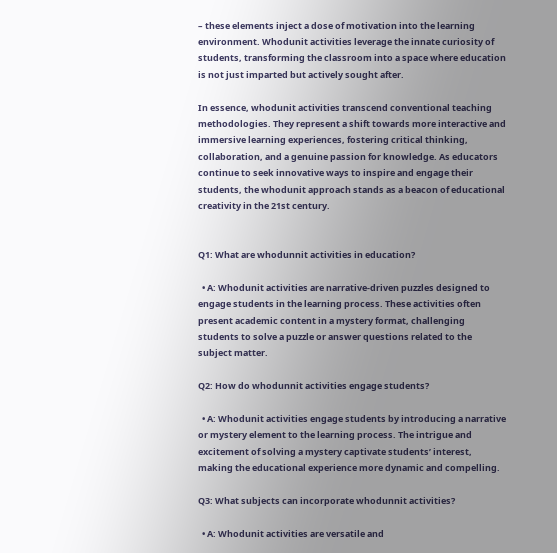– these elements inject a dose of motivation into the learning environment. Whodunit activities leverage the innate curiosity of students, transforming the classroom into a space where education is not just imparted but actively sought after.

In essence, whodunit activities transcend conventional teaching methodologies. They represent a shift towards more interactive and immersive learning experiences, fostering critical thinking, collaboration, and a genuine passion for knowledge. As educators continue to seek innovative ways to inspire and engage their students, the whodunit approach stands as a beacon of educational creativity in the 21st century.


Q1: What are whodunnit activities in education?

  • A: Whodunit activities are narrative-driven puzzles designed to engage students in the learning process. These activities often present academic content in a mystery format, challenging students to solve a puzzle or answer questions related to the subject matter.

Q2: How do whodunnit activities engage students?

  • A: Whodunit activities engage students by introducing a narrative or mystery element to the learning process. The intrigue and excitement of solving a mystery captivate students’ interest, making the educational experience more dynamic and compelling.

Q3: What subjects can incorporate whodunnit activities?

  • A: Whodunit activities are versatile and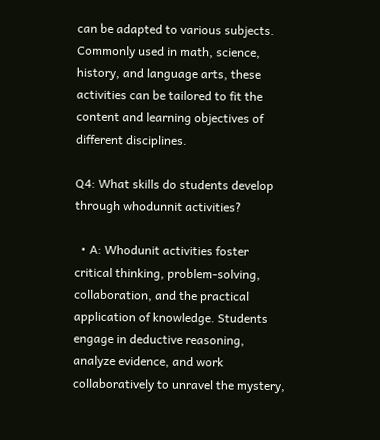can be adapted to various subjects. Commonly used in math, science, history, and language arts, these activities can be tailored to fit the content and learning objectives of different disciplines.

Q4: What skills do students develop through whodunnit activities?

  • A: Whodunit activities foster critical thinking, problem-solving, collaboration, and the practical application of knowledge. Students engage in deductive reasoning, analyze evidence, and work collaboratively to unravel the mystery,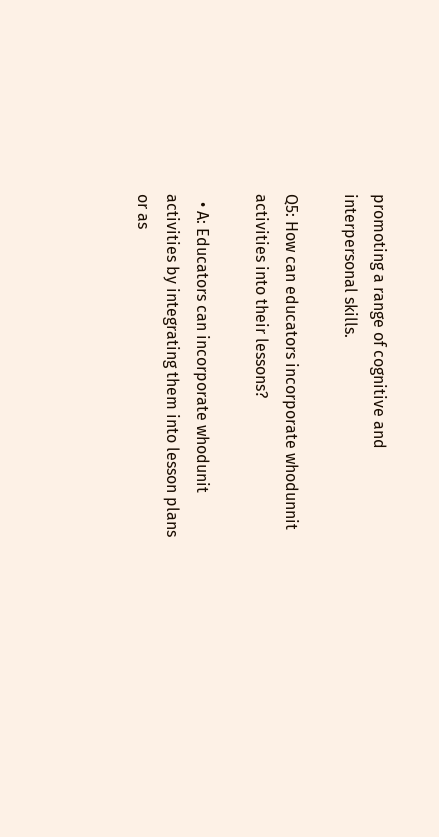promoting a range of cognitive and interpersonal skills.

Q5: How can educators incorporate whodunnit activities into their lessons?

  • A: Educators can incorporate whodunit activities by integrating them into lesson plans or as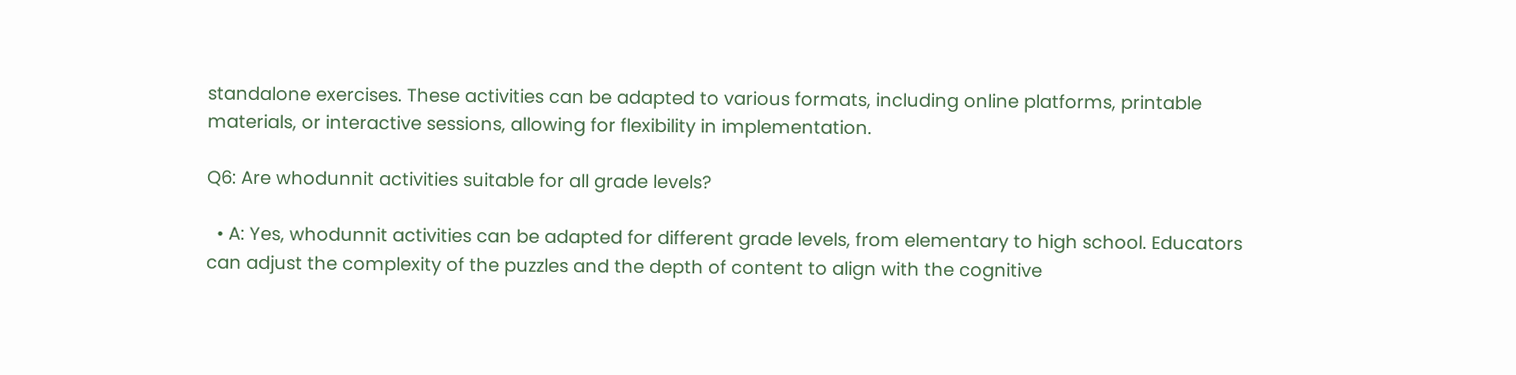standalone exercises. These activities can be adapted to various formats, including online platforms, printable materials, or interactive sessions, allowing for flexibility in implementation.

Q6: Are whodunnit activities suitable for all grade levels?

  • A: Yes, whodunnit activities can be adapted for different grade levels, from elementary to high school. Educators can adjust the complexity of the puzzles and the depth of content to align with the cognitive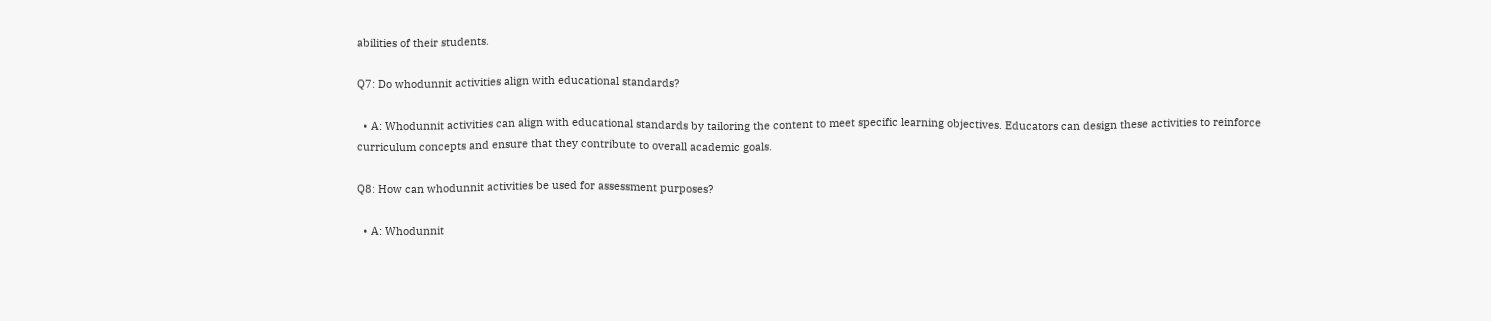abilities of their students.

Q7: Do whodunnit activities align with educational standards?

  • A: Whodunnit activities can align with educational standards by tailoring the content to meet specific learning objectives. Educators can design these activities to reinforce curriculum concepts and ensure that they contribute to overall academic goals.

Q8: How can whodunnit activities be used for assessment purposes?

  • A: Whodunnit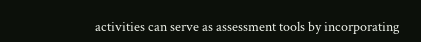activities can serve as assessment tools by incorporating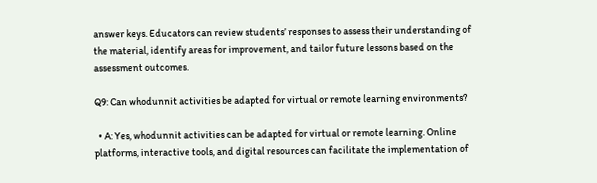answer keys. Educators can review students’ responses to assess their understanding of the material, identify areas for improvement, and tailor future lessons based on the assessment outcomes.

Q9: Can whodunnit activities be adapted for virtual or remote learning environments?

  • A: Yes, whodunnit activities can be adapted for virtual or remote learning. Online platforms, interactive tools, and digital resources can facilitate the implementation of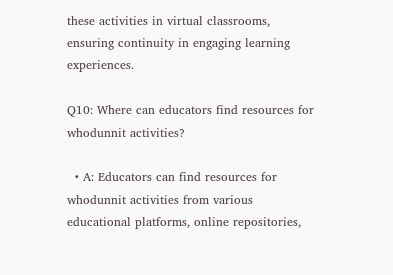these activities in virtual classrooms, ensuring continuity in engaging learning experiences.

Q10: Where can educators find resources for whodunnit activities?

  • A: Educators can find resources for whodunnit activities from various educational platforms, online repositories,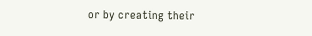or by creating their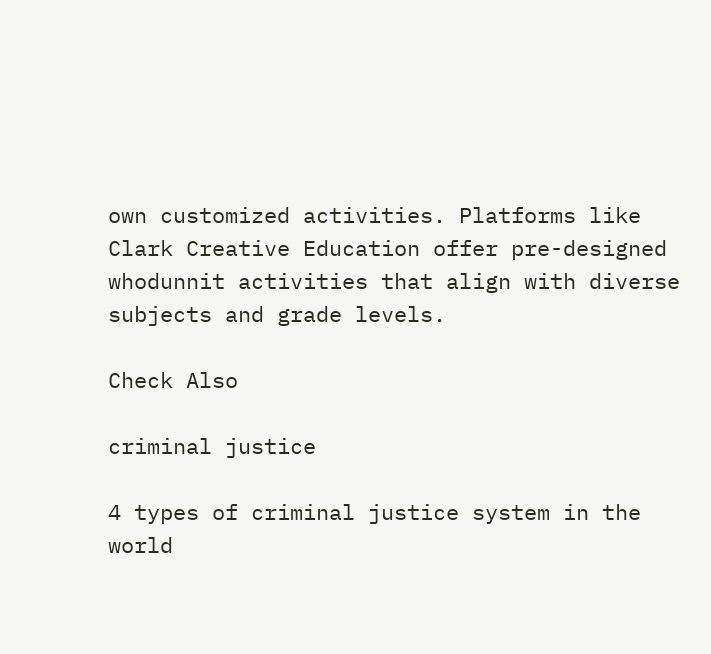own customized activities. Platforms like Clark Creative Education offer pre-designed whodunnit activities that align with diverse subjects and grade levels.

Check Also

criminal justice

4 types of criminal justice system in the world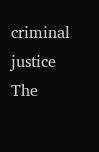criminal justice The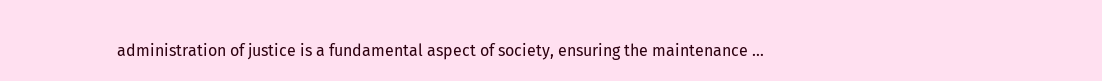administration of justice is a fundamental aspect of society, ensuring the maintenance …